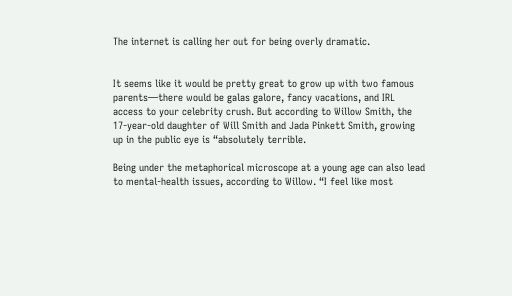The internet is calling her out for being overly dramatic.


It seems like it would be pretty great to grow up with two famous parents—there would be galas galore, fancy vacations, and IRL access to your celebrity crush. But according to Willow Smith, the 17-year-old daughter of Will Smith and Jada Pinkett Smith, growing up in the public eye is “absolutely terrible.

Being under the metaphorical microscope at a young age can also lead to mental-health issues, according to Willow. “I feel like most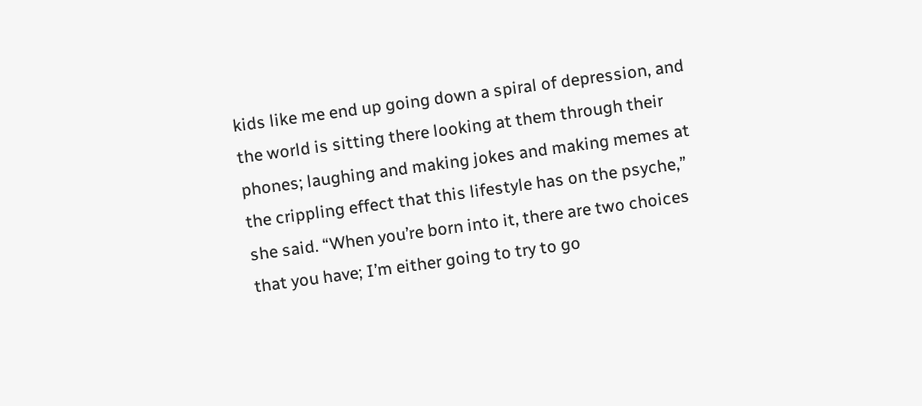kids like me end up going down a spiral of depression, and the world is sitting there looking at them through their phones; laughing and making jokes and making memes at the crippling effect that this lifestyle has on the psyche,” she said. “When you’re born into it, there are two choices that you have; I’m either going to try to go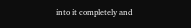into it completely and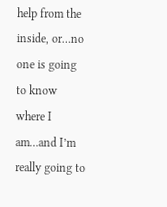help from the inside, or…no one is going to know where I am…and I’m really going to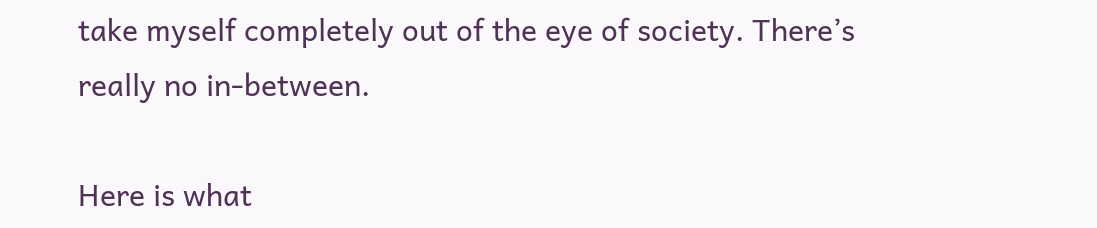take myself completely out of the eye of society. There’s really no in-between.

Here is what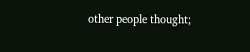other people thought;